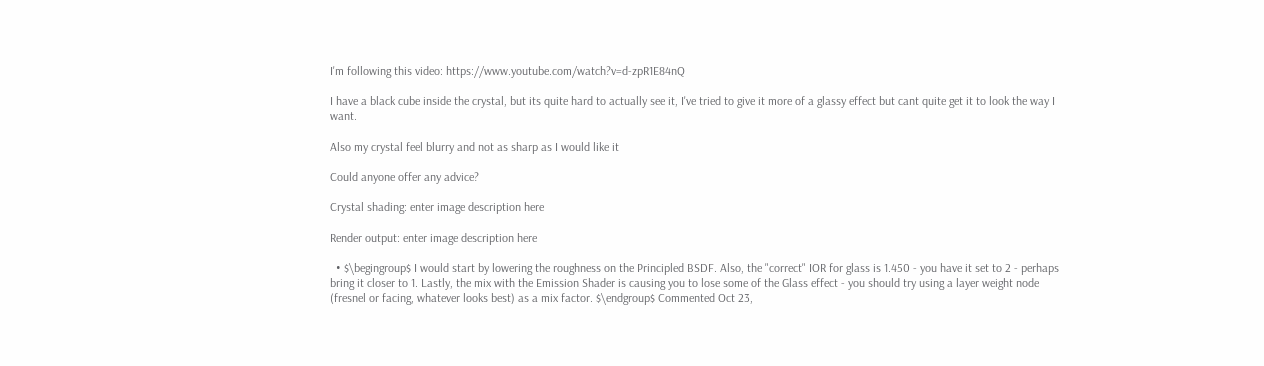I'm following this video: https://www.youtube.com/watch?v=d-zpR1E84nQ

I have a black cube inside the crystal, but its quite hard to actually see it, I've tried to give it more of a glassy effect but cant quite get it to look the way I want.

Also my crystal feel blurry and not as sharp as I would like it

Could anyone offer any advice?

Crystal shading: enter image description here

Render output: enter image description here

  • $\begingroup$ I would start by lowering the roughness on the Principled BSDF. Also, the "correct" IOR for glass is 1.450 - you have it set to 2 - perhaps bring it closer to 1. Lastly, the mix with the Emission Shader is causing you to lose some of the Glass effect - you should try using a layer weight node (fresnel or facing, whatever looks best) as a mix factor. $\endgroup$ Commented Oct 23,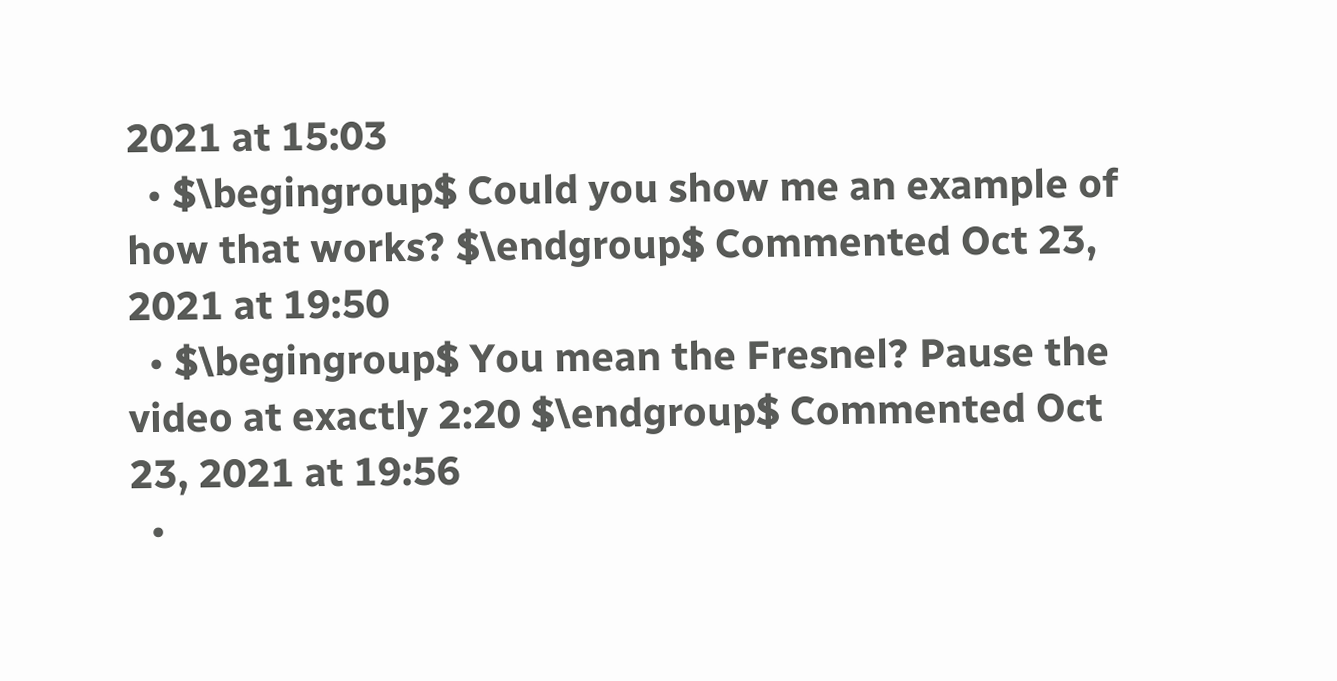2021 at 15:03
  • $\begingroup$ Could you show me an example of how that works? $\endgroup$ Commented Oct 23, 2021 at 19:50
  • $\begingroup$ You mean the Fresnel? Pause the video at exactly 2:20 $\endgroup$ Commented Oct 23, 2021 at 19:56
  •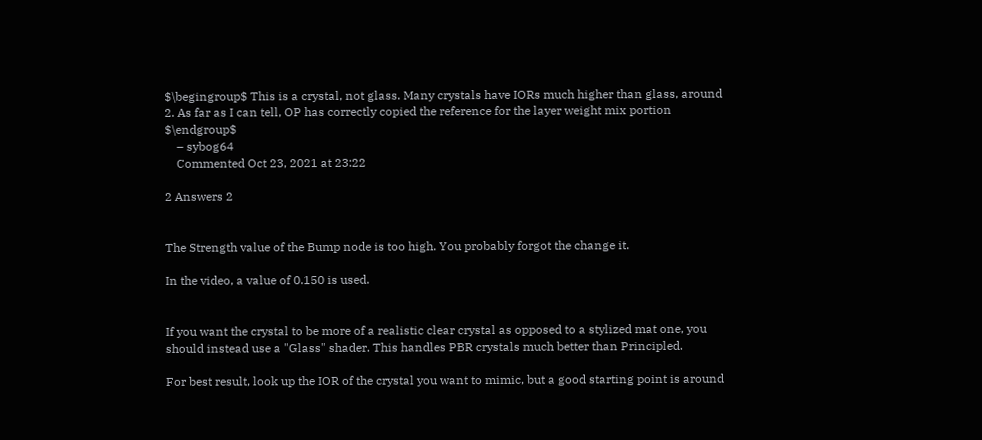$\begingroup$ This is a crystal, not glass. Many crystals have IORs much higher than glass, around 2. As far as I can tell, OP has correctly copied the reference for the layer weight mix portion $\endgroup$
    – sybog64
    Commented Oct 23, 2021 at 23:22

2 Answers 2


The Strength value of the Bump node is too high. You probably forgot the change it.

In the video, a value of 0.150 is used.


If you want the crystal to be more of a realistic clear crystal as opposed to a stylized mat one, you should instead use a "Glass" shader. This handles PBR crystals much better than Principled.

For best result, look up the IOR of the crystal you want to mimic, but a good starting point is around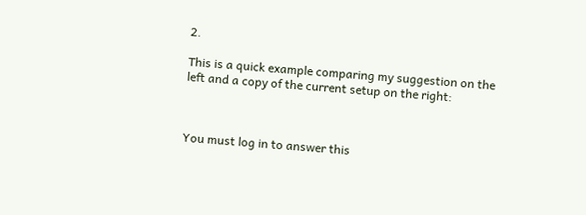2.

This is a quick example comparing my suggestion on the left and a copy of the current setup on the right:



You must log in to answer this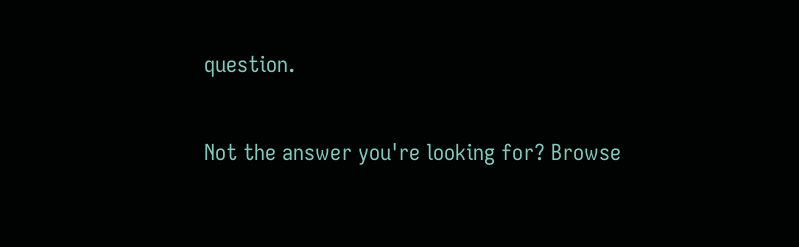question.

Not the answer you're looking for? Browse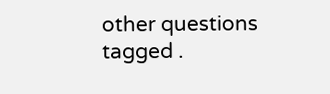other questions tagged .